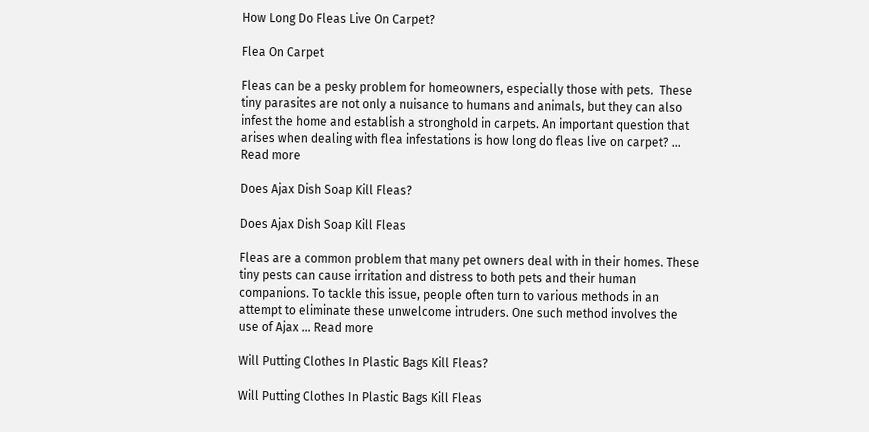How Long Do Fleas Live On Carpet?

Flea On Carpet

Fleas can be a pesky problem for homeowners, especially those with pets.  These tiny parasites are not only a nuisance to humans and animals, but they can also infest the home and establish a stronghold in carpets. An important question that arises when dealing with flea infestations is how long do fleas live on carpet? … Read more

Does Ajax Dish Soap Kill Fleas?

Does Ajax Dish Soap Kill Fleas

Fleas are a common problem that many pet owners deal with in their homes. These tiny pests can cause irritation and distress to both pets and their human companions. To tackle this issue, people often turn to various methods in an attempt to eliminate these unwelcome intruders. One such method involves the use of Ajax … Read more

Will Putting Clothes In Plastic Bags Kill Fleas?

Will Putting Clothes In Plastic Bags Kill Fleas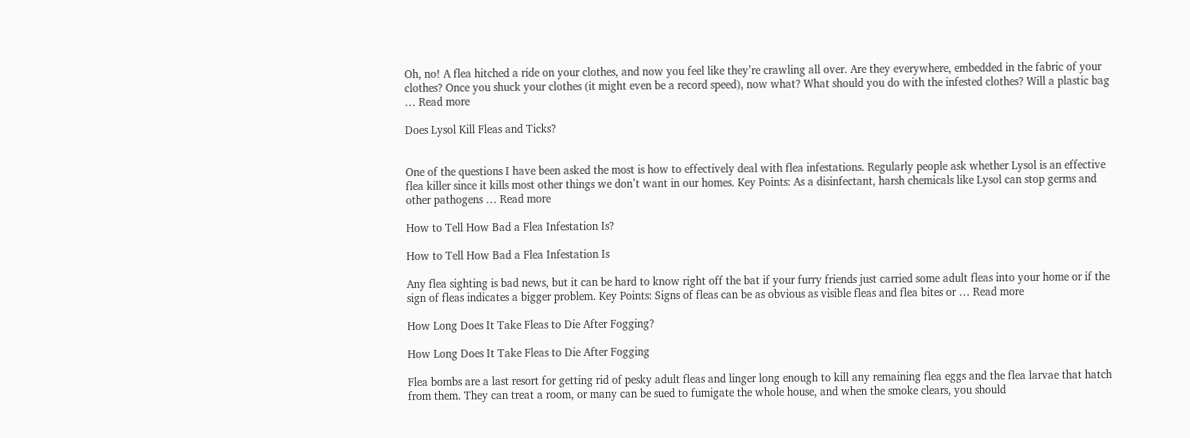Oh, no! A flea hitched a ride on your clothes, and now you feel like they’re crawling all over. Are they everywhere, embedded in the fabric of your clothes? Once you shuck your clothes (it might even be a record speed), now what? What should you do with the infested clothes? Will a plastic bag … Read more

Does Lysol Kill Fleas and Ticks?


One of the questions I have been asked the most is how to effectively deal with flea infestations. Regularly people ask whether Lysol is an effective flea killer since it kills most other things we don’t want in our homes. Key Points: As a disinfectant, harsh chemicals like Lysol can stop germs and other pathogens … Read more

How to Tell How Bad a Flea Infestation Is?

How to Tell How Bad a Flea Infestation Is

Any flea sighting is bad news, but it can be hard to know right off the bat if your furry friends just carried some adult fleas into your home or if the sign of fleas indicates a bigger problem. Key Points: Signs of fleas can be as obvious as visible fleas and flea bites or … Read more

How Long Does It Take Fleas to Die After Fogging?

How Long Does It Take Fleas to Die After Fogging

Flea bombs are a last resort for getting rid of pesky adult fleas and linger long enough to kill any remaining flea eggs and the flea larvae that hatch from them. They can treat a room, or many can be sued to fumigate the whole house, and when the smoke clears, you should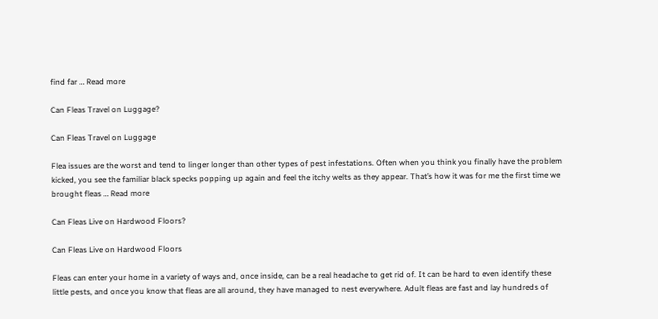find far … Read more

Can Fleas Travel on Luggage?

Can Fleas Travel on Luggage

Flea issues are the worst and tend to linger longer than other types of pest infestations. Often when you think you finally have the problem kicked, you see the familiar black specks popping up again and feel the itchy welts as they appear. That’s how it was for me the first time we brought fleas … Read more

Can Fleas Live on Hardwood Floors?

Can Fleas Live on Hardwood Floors

Fleas can enter your home in a variety of ways and, once inside, can be a real headache to get rid of. It can be hard to even identify these little pests, and once you know that fleas are all around, they have managed to nest everywhere. Adult fleas are fast and lay hundreds of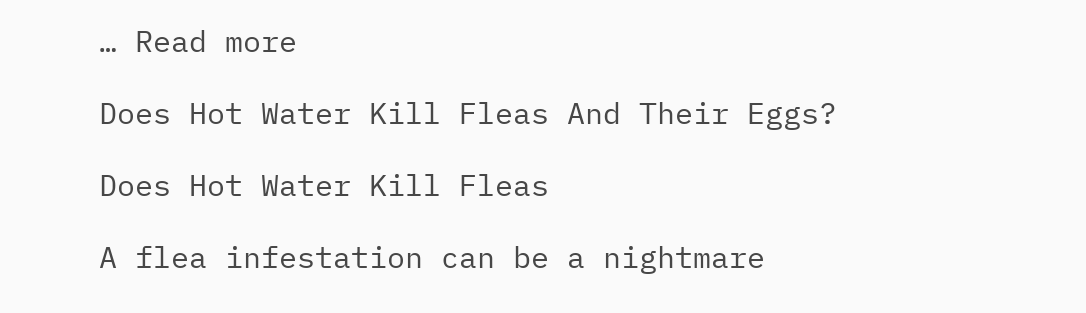… Read more

Does Hot Water Kill Fleas And Their Eggs?

Does Hot Water Kill Fleas

A flea infestation can be a nightmare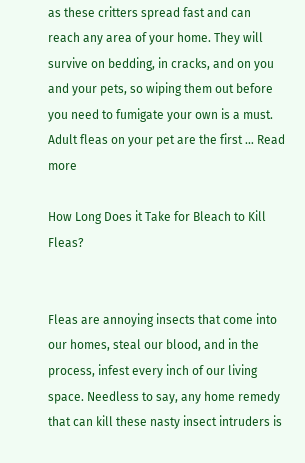as these critters spread fast and can reach any area of your home. They will survive on bedding, in cracks, and on you and your pets, so wiping them out before you need to fumigate your own is a must. Adult fleas on your pet are the first … Read more

How Long Does it Take for Bleach to Kill Fleas?


Fleas are annoying insects that come into our homes, steal our blood, and in the process, infest every inch of our living space. Needless to say, any home remedy that can kill these nasty insect intruders is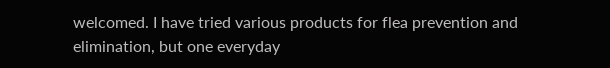welcomed. I have tried various products for flea prevention and elimination, but one everyday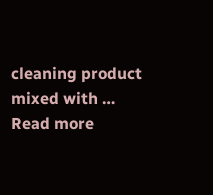cleaning product mixed with … Read more